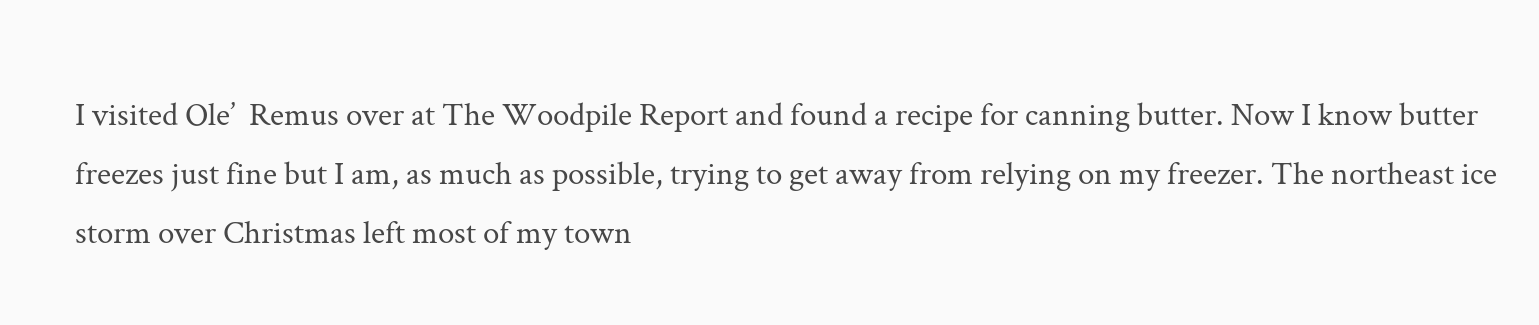I visited Ole’  Remus over at The Woodpile Report and found a recipe for canning butter. Now I know butter freezes just fine but I am, as much as possible, trying to get away from relying on my freezer. The northeast ice storm over Christmas left most of my town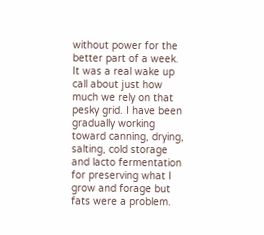without power for the better part of a week. It was a real wake up call about just how much we rely on that pesky grid. I have been gradually working toward canning, drying, salting, cold storage and lacto fermentation for preserving what I grow and forage but fats were a problem.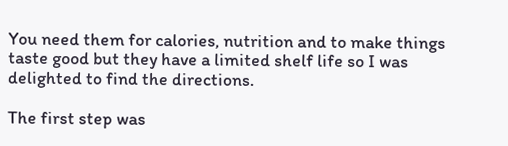You need them for calories, nutrition and to make things taste good but they have a limited shelf life so I was delighted to find the directions.

The first step was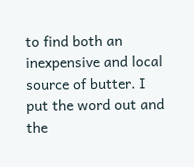to find both an inexpensive and local source of butter. I put the word out and the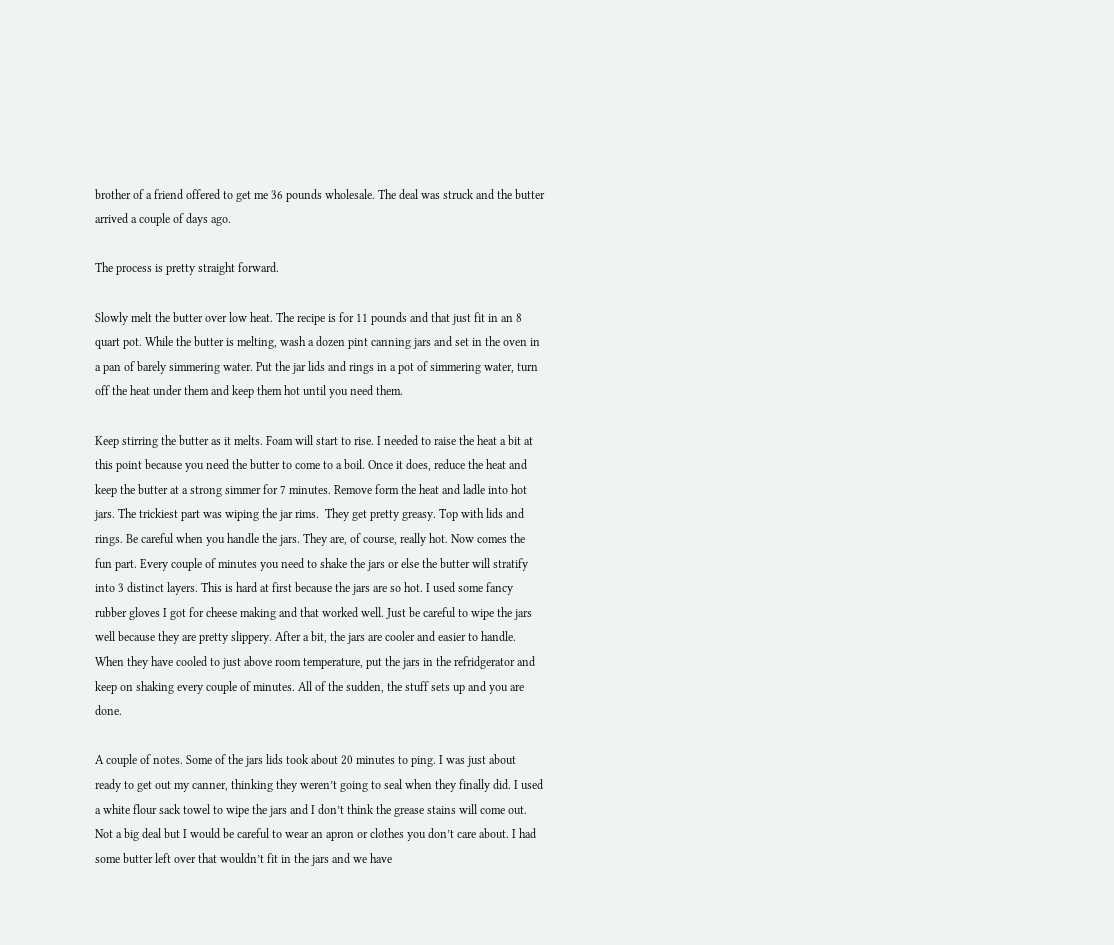brother of a friend offered to get me 36 pounds wholesale. The deal was struck and the butter arrived a couple of days ago.

The process is pretty straight forward.

Slowly melt the butter over low heat. The recipe is for 11 pounds and that just fit in an 8 quart pot. While the butter is melting, wash a dozen pint canning jars and set in the oven in a pan of barely simmering water. Put the jar lids and rings in a pot of simmering water, turn off the heat under them and keep them hot until you need them.

Keep stirring the butter as it melts. Foam will start to rise. I needed to raise the heat a bit at this point because you need the butter to come to a boil. Once it does, reduce the heat and keep the butter at a strong simmer for 7 minutes. Remove form the heat and ladle into hot jars. The trickiest part was wiping the jar rims.  They get pretty greasy. Top with lids and rings. Be careful when you handle the jars. They are, of course, really hot. Now comes the fun part. Every couple of minutes you need to shake the jars or else the butter will stratify into 3 distinct layers. This is hard at first because the jars are so hot. I used some fancy rubber gloves I got for cheese making and that worked well. Just be careful to wipe the jars well because they are pretty slippery. After a bit, the jars are cooler and easier to handle. When they have cooled to just above room temperature, put the jars in the refridgerator and keep on shaking every couple of minutes. All of the sudden, the stuff sets up and you are done.

A couple of notes. Some of the jars lids took about 20 minutes to ping. I was just about ready to get out my canner, thinking they weren’t going to seal when they finally did. I used a white flour sack towel to wipe the jars and I don’t think the grease stains will come out. Not a big deal but I would be careful to wear an apron or clothes you don’t care about. I had some butter left over that wouldn’t fit in the jars and we have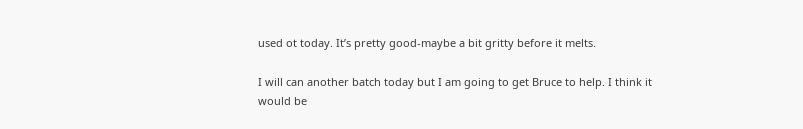used ot today. It’s pretty good-maybe a bit gritty before it melts.

I will can another batch today but I am going to get Bruce to help. I think it would be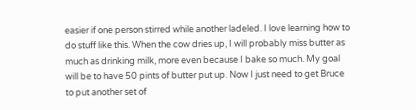easier if one person stirred while another ladeled. I love learning how to do stuff like this. When the cow dries up, I will probably miss butter as much as drinking milk, more even because I bake so much. My goal will be to have 50 pints of butter put up. Now I just need to get Bruce to put another set of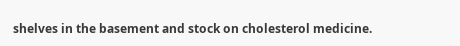shelves in the basement and stock on cholesterol medicine.